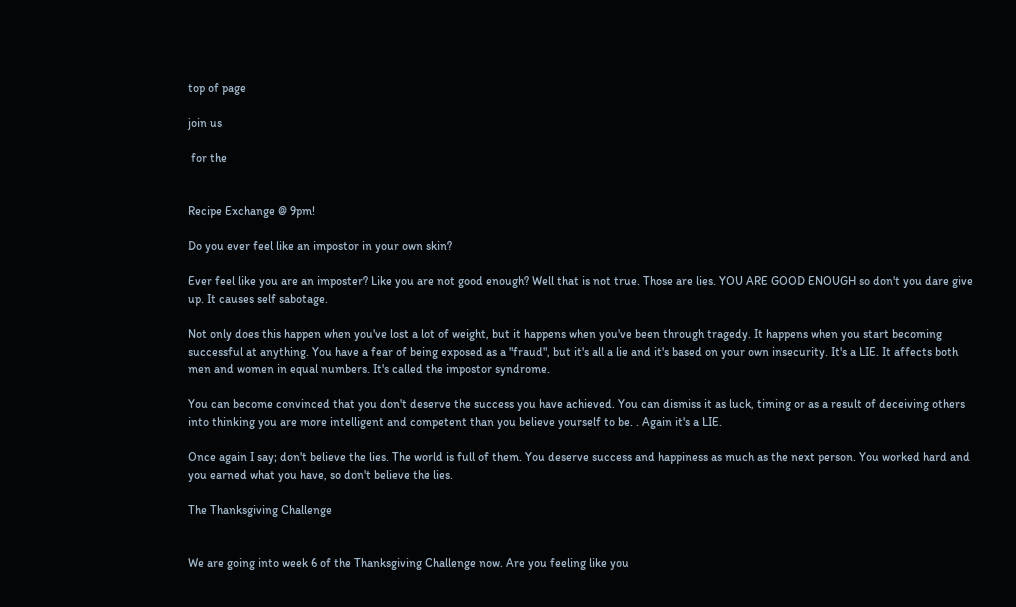top of page

join us

 for the


Recipe Exchange @ 9pm!

Do you ever feel like an impostor in your own skin?

Ever feel like you are an imposter? Like you are not good enough? Well that is not true. Those are lies. YOU ARE GOOD ENOUGH so don't you dare give up. It causes self sabotage.

Not only does this happen when you've lost a lot of weight, but it happens when you've been through tragedy. It happens when you start becoming successful at anything. You have a fear of being exposed as a "fraud", but it's all a lie and it's based on your own insecurity. It's a LIE. It affects both men and women in equal numbers. It's called the impostor syndrome.

You can become convinced that you don't deserve the success you have achieved. You can dismiss it as luck, timing or as a result of deceiving others into thinking you are more intelligent and competent than you believe yourself to be. . Again it's a LIE.

Once again I say; don't believe the lies. The world is full of them. You deserve success and happiness as much as the next person. You worked hard and you earned what you have, so don't believe the lies.

The Thanksgiving Challenge


We are going into week 6 of the Thanksgiving Challenge now. Are you feeling like you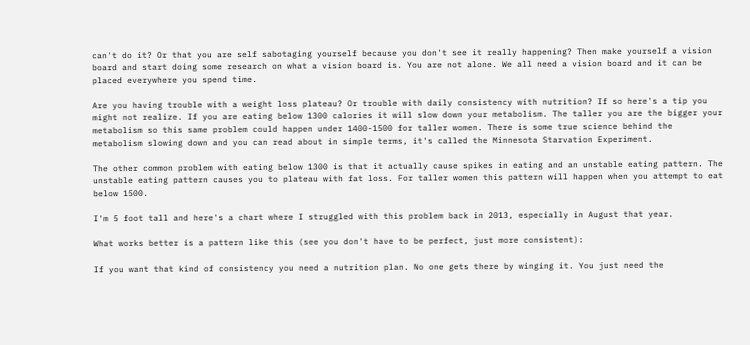can't do it? Or that you are self sabotaging yourself because you don't see it really happening? Then make yourself a vision board and start doing some research on what a vision board is. You are not alone. We all need a vision board and it can be placed everywhere you spend time.

Are you having trouble with a weight loss plateau? Or trouble with daily consistency with nutrition? If so here's a tip you might not realize. If you are eating below 1300 calories it will slow down your metabolism. The taller you are the bigger your metabolism so this same problem could happen under 1400-1500 for taller women. There is some true science behind the metabolism slowing down and you can read about in simple terms, it's called the Minnesota Starvation Experiment.

The other common problem with eating below 1300 is that it actually cause spikes in eating and an unstable eating pattern. The unstable eating pattern causes you to plateau with fat loss. For taller women this pattern will happen when you attempt to eat below 1500.

I'm 5 foot tall and here's a chart where I struggled with this problem back in 2013, especially in August that year.

What works better is a pattern like this (see you don't have to be perfect, just more consistent):

If you want that kind of consistency you need a nutrition plan. No one gets there by winging it. You just need the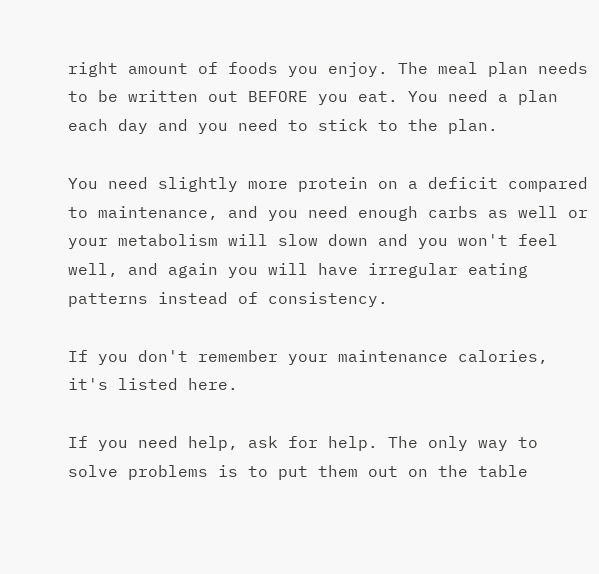right amount of foods you enjoy. The meal plan needs to be written out BEFORE you eat. You need a plan each day and you need to stick to the plan.

You need slightly more protein on a deficit compared to maintenance, and you need enough carbs as well or your metabolism will slow down and you won't feel well, and again you will have irregular eating patterns instead of consistency.

If you don't remember your maintenance calories, it's listed here.

If you need help, ask for help. The only way to solve problems is to put them out on the table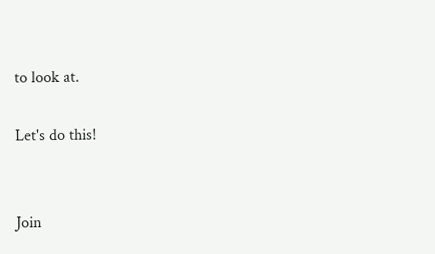to look at.

Let's do this!


Join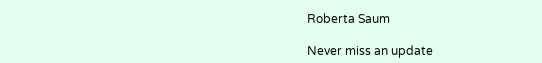Roberta Saum

Never miss an update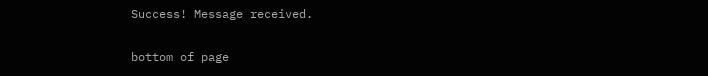Success! Message received.

bottom of page